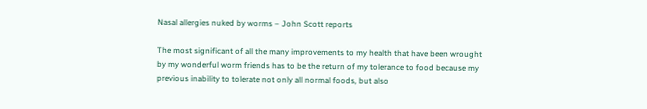Nasal allergies nuked by worms – John Scott reports

The most significant of all the many improvements to my health that have been wrought by my wonderful worm friends has to be the return of my tolerance to food because my previous inability to tolerate not only all normal foods, but also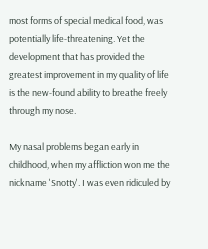most forms of special medical food, was potentially life-threatening. Yet the development that has provided the greatest improvement in my quality of life is the new-found ability to breathe freely through my nose.

My nasal problems began early in childhood, when my affliction won me the nickname 'Snotty'. I was even ridiculed by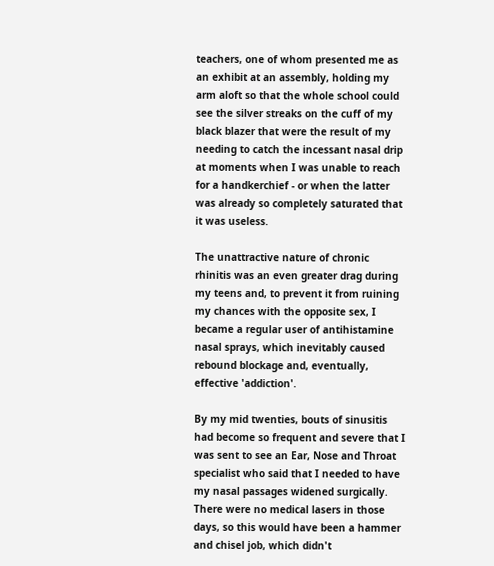teachers, one of whom presented me as an exhibit at an assembly, holding my arm aloft so that the whole school could see the silver streaks on the cuff of my black blazer that were the result of my needing to catch the incessant nasal drip at moments when I was unable to reach for a handkerchief - or when the latter was already so completely saturated that it was useless.

The unattractive nature of chronic rhinitis was an even greater drag during my teens and, to prevent it from ruining my chances with the opposite sex, I became a regular user of antihistamine nasal sprays, which inevitably caused rebound blockage and, eventually, effective 'addiction'.

By my mid twenties, bouts of sinusitis had become so frequent and severe that I was sent to see an Ear, Nose and Throat specialist who said that I needed to have my nasal passages widened surgically. There were no medical lasers in those days, so this would have been a hammer and chisel job, which didn't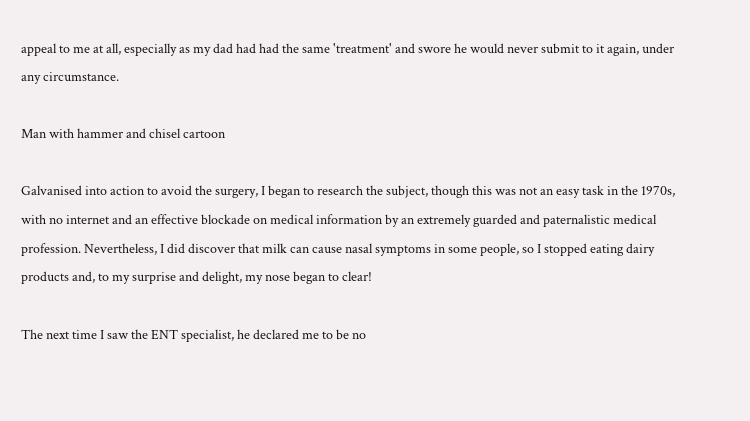appeal to me at all, especially as my dad had had the same 'treatment' and swore he would never submit to it again, under any circumstance.

Man with hammer and chisel cartoon

Galvanised into action to avoid the surgery, I began to research the subject, though this was not an easy task in the 1970s, with no internet and an effective blockade on medical information by an extremely guarded and paternalistic medical profession. Nevertheless, I did discover that milk can cause nasal symptoms in some people, so I stopped eating dairy products and, to my surprise and delight, my nose began to clear!

The next time I saw the ENT specialist, he declared me to be no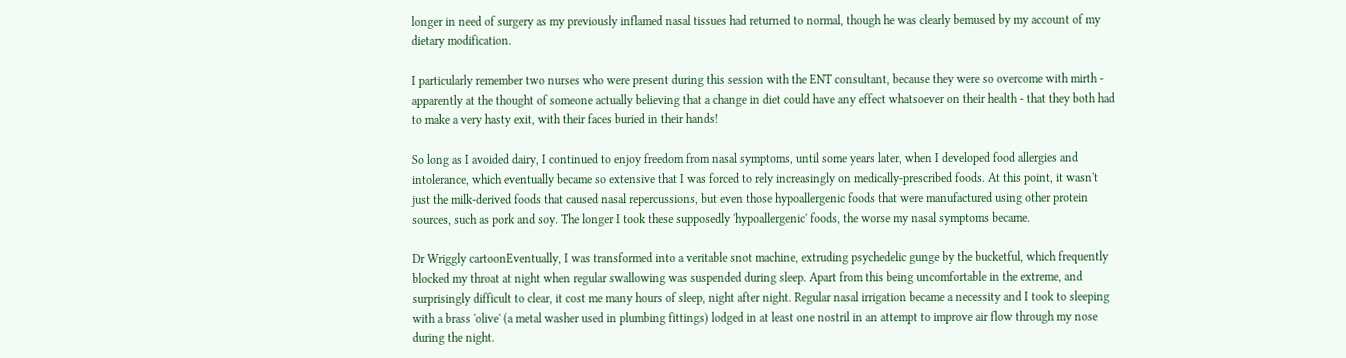longer in need of surgery as my previously inflamed nasal tissues had returned to normal, though he was clearly bemused by my account of my dietary modification.

I particularly remember two nurses who were present during this session with the ENT consultant, because they were so overcome with mirth - apparently at the thought of someone actually believing that a change in diet could have any effect whatsoever on their health - that they both had to make a very hasty exit, with their faces buried in their hands!

So long as I avoided dairy, I continued to enjoy freedom from nasal symptoms, until some years later, when I developed food allergies and intolerance, which eventually became so extensive that I was forced to rely increasingly on medically-prescribed foods. At this point, it wasn't just the milk-derived foods that caused nasal repercussions, but even those hypoallergenic foods that were manufactured using other protein sources, such as pork and soy. The longer I took these supposedly 'hypoallergenic' foods, the worse my nasal symptoms became.

Dr Wriggly cartoonEventually, I was transformed into a veritable snot machine, extruding psychedelic gunge by the bucketful, which frequently blocked my throat at night when regular swallowing was suspended during sleep. Apart from this being uncomfortable in the extreme, and surprisingly difficult to clear, it cost me many hours of sleep, night after night. Regular nasal irrigation became a necessity and I took to sleeping with a brass 'olive' (a metal washer used in plumbing fittings) lodged in at least one nostril in an attempt to improve air flow through my nose during the night.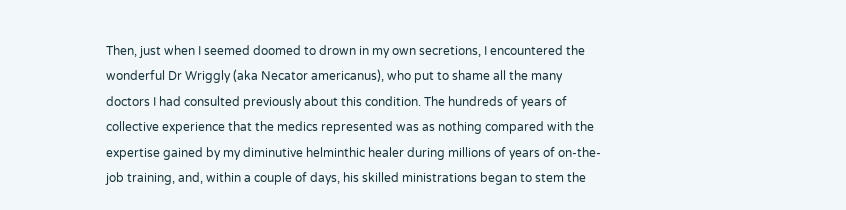Then, just when I seemed doomed to drown in my own secretions, I encountered the wonderful Dr Wriggly (aka Necator americanus), who put to shame all the many doctors I had consulted previously about this condition. The hundreds of years of collective experience that the medics represented was as nothing compared with the expertise gained by my diminutive helminthic healer during millions of years of on-the-job training, and, within a couple of days, his skilled ministrations began to stem the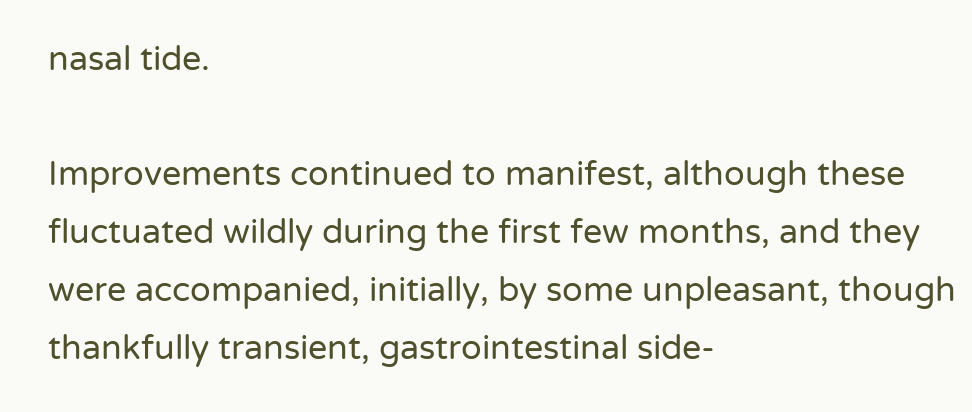nasal tide.

Improvements continued to manifest, although these fluctuated wildly during the first few months, and they were accompanied, initially, by some unpleasant, though thankfully transient, gastrointestinal side-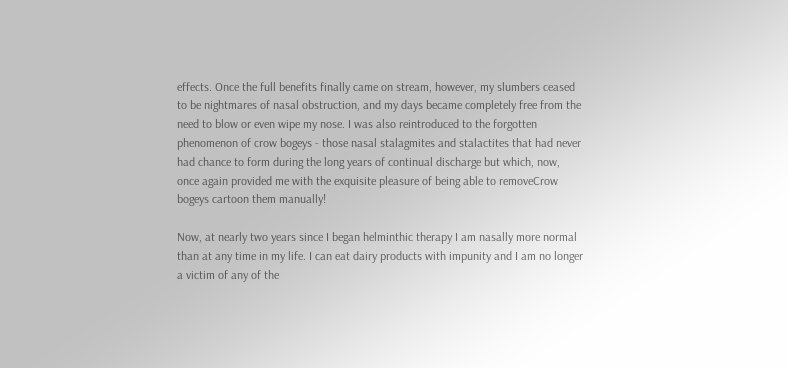effects. Once the full benefits finally came on stream, however, my slumbers ceased to be nightmares of nasal obstruction, and my days became completely free from the need to blow or even wipe my nose. I was also reintroduced to the forgotten phenomenon of crow bogeys - those nasal stalagmites and stalactites that had never had chance to form during the long years of continual discharge but which, now, once again provided me with the exquisite pleasure of being able to removeCrow bogeys cartoon them manually!

Now, at nearly two years since I began helminthic therapy I am nasally more normal than at any time in my life. I can eat dairy products with impunity and I am no longer a victim of any of the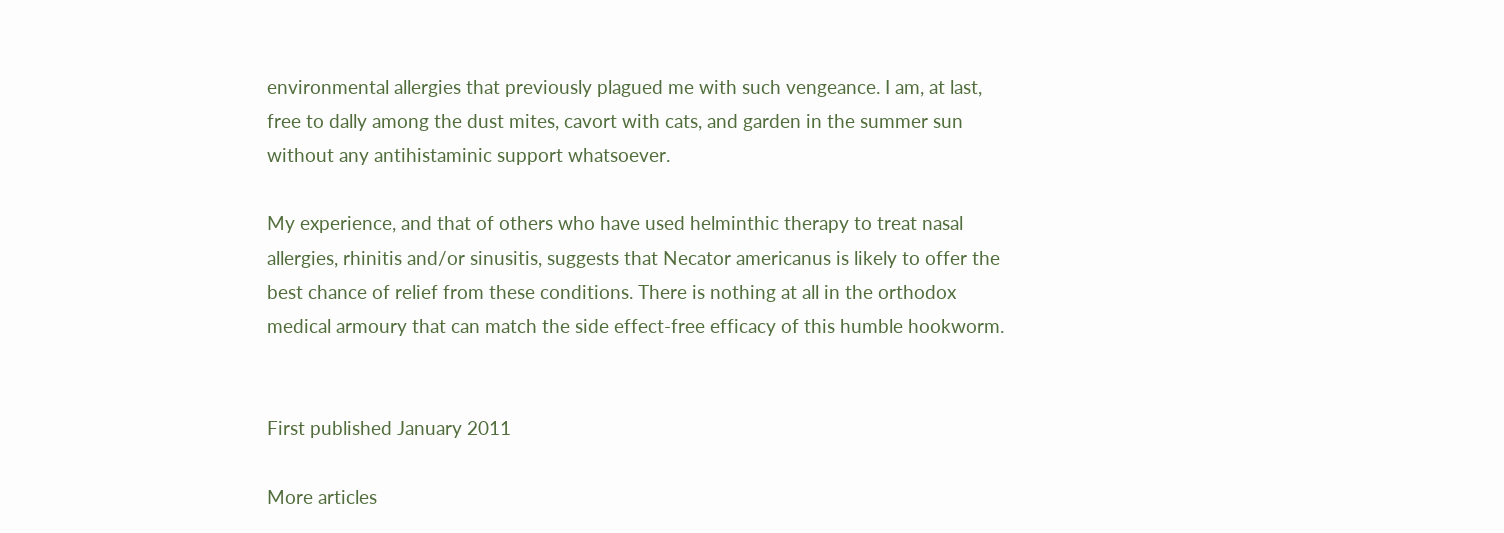environmental allergies that previously plagued me with such vengeance. I am, at last, free to dally among the dust mites, cavort with cats, and garden in the summer sun without any antihistaminic support whatsoever.

My experience, and that of others who have used helminthic therapy to treat nasal allergies, rhinitis and/or sinusitis, suggests that Necator americanus is likely to offer the best chance of relief from these conditions. There is nothing at all in the orthodox medical armoury that can match the side effect-free efficacy of this humble hookworm.


First published January 2011

More articles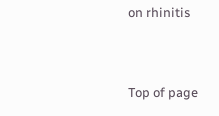on rhinitis


Top of page